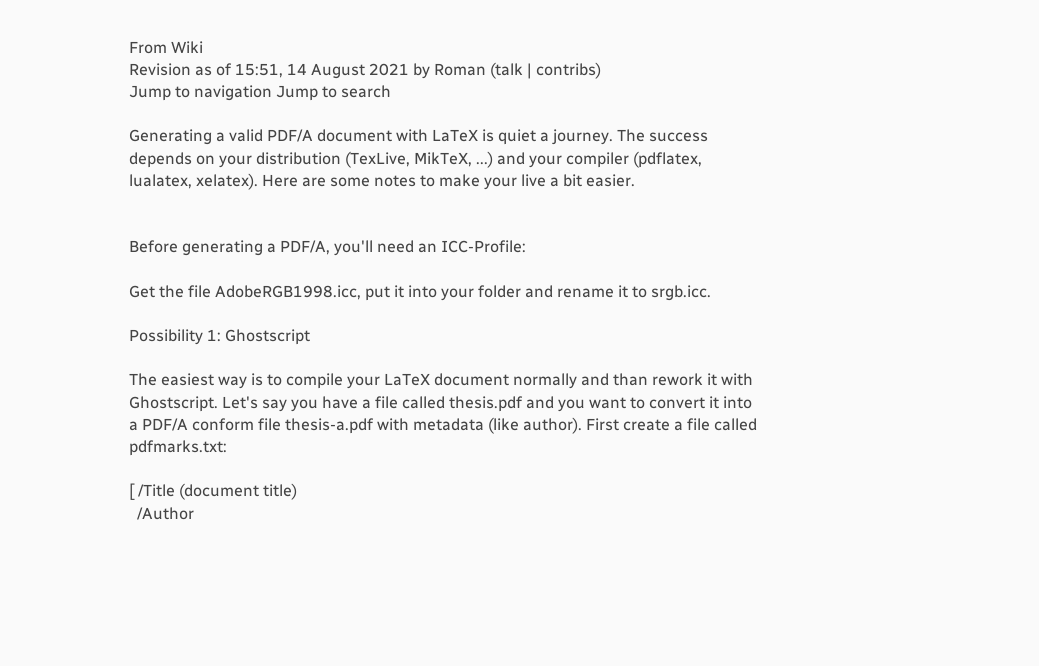From Wiki
Revision as of 15:51, 14 August 2021 by Roman (talk | contribs)
Jump to navigation Jump to search

Generating a valid PDF/A document with LaTeX is quiet a journey. The success depends on your distribution (TexLive, MikTeX, ...) and your compiler (pdflatex, lualatex, xelatex). Here are some notes to make your live a bit easier.


Before generating a PDF/A, you'll need an ICC-Profile:

Get the file AdobeRGB1998.icc, put it into your folder and rename it to srgb.icc.

Possibility 1: Ghostscript

The easiest way is to compile your LaTeX document normally and than rework it with Ghostscript. Let's say you have a file called thesis.pdf and you want to convert it into a PDF/A conform file thesis-a.pdf with metadata (like author). First create a file called pdfmarks.txt:

[ /Title (document title)
  /Author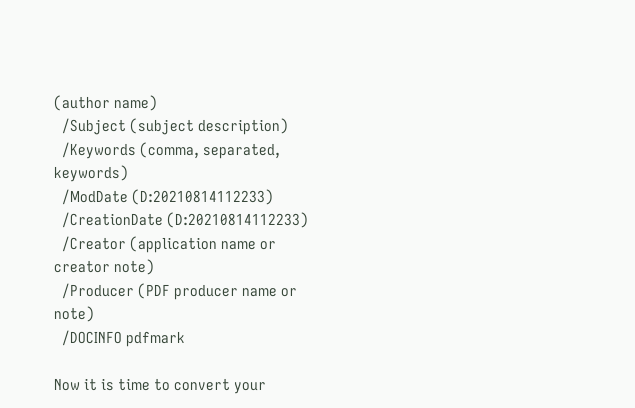(author name)
  /Subject (subject description)
  /Keywords (comma, separated, keywords)
  /ModDate (D:20210814112233)
  /CreationDate (D:20210814112233)
  /Creator (application name or creator note)
  /Producer (PDF producer name or note)
  /DOCINFO pdfmark

Now it is time to convert your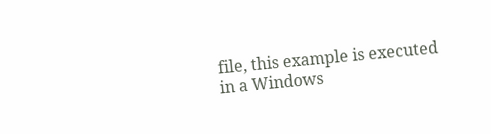file, this example is executed in a Windows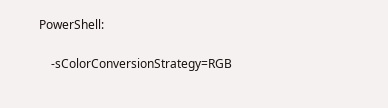PowerShell:

    -sColorConversionStrategy=RGB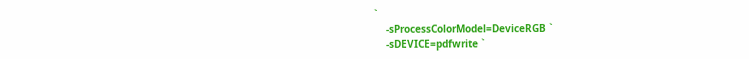`
    -sProcessColorModel=DeviceRGB `
    -sDEVICE=pdfwrite `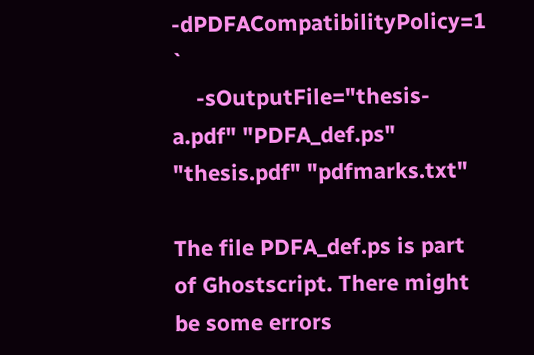-dPDFACompatibilityPolicy=1 `
    -sOutputFile="thesis-a.pdf" "PDFA_def.ps" "thesis.pdf" "pdfmarks.txt"

The file PDFA_def.ps is part of Ghostscript. There might be some errors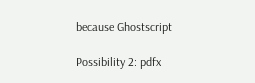because Ghostscript

Possibility 2: pdfx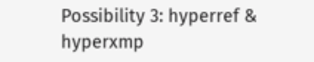Possibility 3: hyperref & hyperxmp